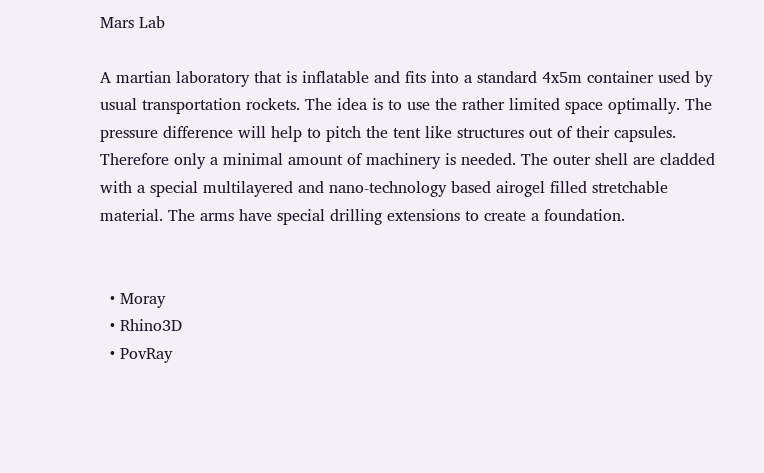Mars Lab

A martian laboratory that is inflatable and fits into a standard 4x5m container used by usual transportation rockets. The idea is to use the rather limited space optimally. The pressure difference will help to pitch the tent like structures out of their capsules. Therefore only a minimal amount of machinery is needed. The outer shell are cladded with a special multilayered and nano-technology based airogel filled stretchable material. The arms have special drilling extensions to create a foundation.


  • Moray
  • Rhino3D
  • PovRay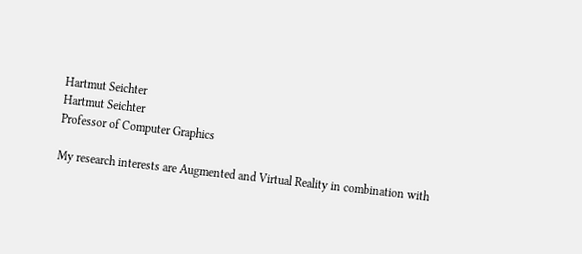Hartmut Seichter
Hartmut Seichter
Professor of Computer Graphics

My research interests are Augmented and Virtual Reality in combination with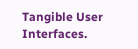Tangible User Interfaces.